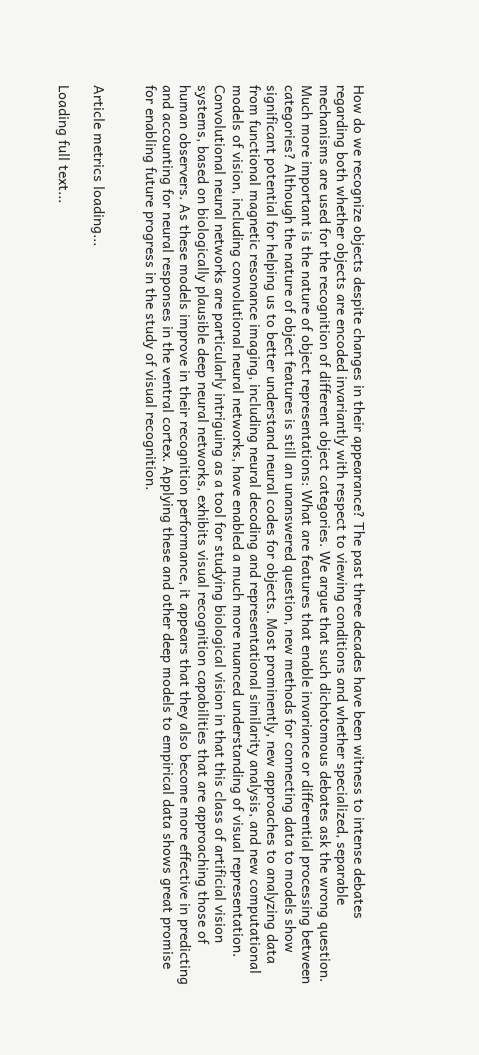How do we recognize objects despite changes in their appearance? The past three decades have been witness to intense debates regarding both whether objects are encoded invariantly with respect to viewing conditions and whether specialized, separable mechanisms are used for the recognition of different object categories. We argue that such dichotomous debates ask the wrong question. Much more important is the nature of object representations: What are features that enable invariance or differential processing between categories? Although the nature of object features is still an unanswered question, new methods for connecting data to models show significant potential for helping us to better understand neural codes for objects. Most prominently, new approaches to analyzing data from functional magnetic resonance imaging, including neural decoding and representational similarity analysis, and new computational models of vision, including convolutional neural networks, have enabled a much more nuanced understanding of visual representation. Convolutional neural networks are particularly intriguing as a tool for studying biological vision in that this class of artificial vision systems, based on biologically plausible deep neural networks, exhibits visual recognition capabilities that are approaching those of human observers. As these models improve in their recognition performance, it appears that they also become more effective in predicting and accounting for neural responses in the ventral cortex. Applying these and other deep models to empirical data shows great promise for enabling future progress in the study of visual recognition.


Article metrics loading...

Loading full text...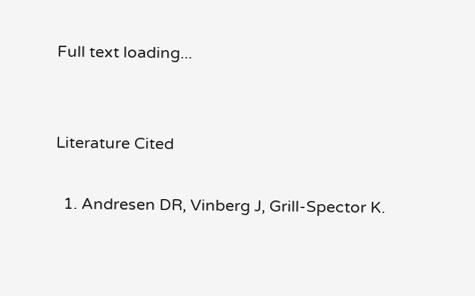Full text loading...


Literature Cited

  1. Andresen DR, Vinberg J, Grill-Spector K.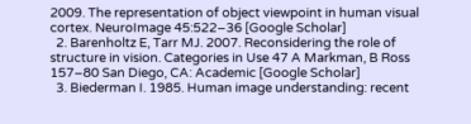2009. The representation of object viewpoint in human visual cortex. NeuroImage 45:522–36 [Google Scholar]
  2. Barenholtz E, Tarr MJ. 2007. Reconsidering the role of structure in vision. Categories in Use 47 A Markman, B Ross 157–80 San Diego, CA: Academic [Google Scholar]
  3. Biederman I. 1985. Human image understanding: recent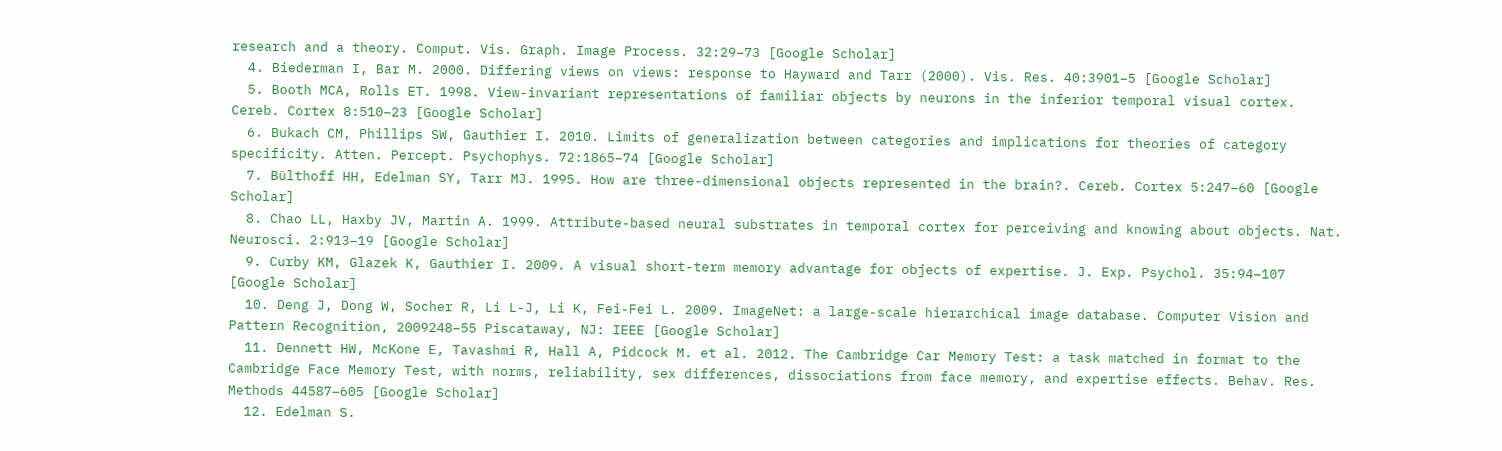research and a theory. Comput. Vis. Graph. Image Process. 32:29–73 [Google Scholar]
  4. Biederman I, Bar M. 2000. Differing views on views: response to Hayward and Tarr (2000). Vis. Res. 40:3901–5 [Google Scholar]
  5. Booth MCA, Rolls ET. 1998. View-invariant representations of familiar objects by neurons in the inferior temporal visual cortex. Cereb. Cortex 8:510–23 [Google Scholar]
  6. Bukach CM, Phillips SW, Gauthier I. 2010. Limits of generalization between categories and implications for theories of category specificity. Atten. Percept. Psychophys. 72:1865–74 [Google Scholar]
  7. Bülthoff HH, Edelman SY, Tarr MJ. 1995. How are three-dimensional objects represented in the brain?. Cereb. Cortex 5:247–60 [Google Scholar]
  8. Chao LL, Haxby JV, Martin A. 1999. Attribute-based neural substrates in temporal cortex for perceiving and knowing about objects. Nat. Neurosci. 2:913–19 [Google Scholar]
  9. Curby KM, Glazek K, Gauthier I. 2009. A visual short-term memory advantage for objects of expertise. J. Exp. Psychol. 35:94–107 [Google Scholar]
  10. Deng J, Dong W, Socher R, Li L-J, Li K, Fei-Fei L. 2009. ImageNet: a large-scale hierarchical image database. Computer Vision and Pattern Recognition, 2009248–55 Piscataway, NJ: IEEE [Google Scholar]
  11. Dennett HW, McKone E, Tavashmi R, Hall A, Pidcock M. et al. 2012. The Cambridge Car Memory Test: a task matched in format to the Cambridge Face Memory Test, with norms, reliability, sex differences, dissociations from face memory, and expertise effects. Behav. Res. Methods 44587–605 [Google Scholar]
  12. Edelman S.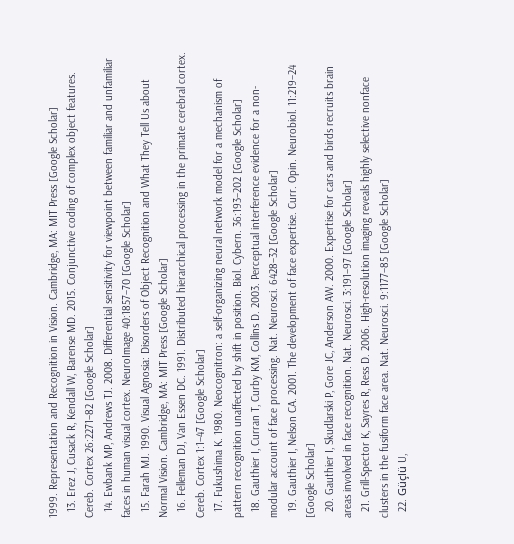1999. Representation and Recognition in Vision. Cambridge, MA: MIT Press [Google Scholar]
  13. Erez J, Cusack R, Kendall W, Barense MD. 2015. Conjunctive coding of complex object features. Cereb. Cortex 26:2271–82 [Google Scholar]
  14. Ewbank MP, Andrews TJ. 2008. Differential sensitivity for viewpoint between familiar and unfamiliar faces in human visual cortex. NeuroImage 40:1857–70 [Google Scholar]
  15. Farah MJ. 1990. Visual Agnosia: Disorders of Object Recognition and What They Tell Us about Normal Vision. Cambridge, MA: MIT Press [Google Scholar]
  16. Felleman DJ, Van Essen DC. 1991. Distributed hierarchical processing in the primate cerebral cortex. Cereb. Cortex 1:1–47 [Google Scholar]
  17. Fukushima K. 1980. Neocognitron: a self-organizing neural network model for a mechanism of pattern recognition unaffected by shift in position. Biol. Cybern. 36:193–202 [Google Scholar]
  18. Gauthier I, Curran T, Curby KM, Collins D. 2003. Perceptual interference evidence for a non-modular account of face processing. Nat. Neurosci. 6428–32 [Google Scholar]
  19. Gauthier I, Nelson CA. 2001. The development of face expertise. Curr. Opin. Neurobiol. 11:219–24 [Google Scholar]
  20. Gauthier I, Skudlarski P, Gore JC, Anderson AW. 2000. Expertise for cars and birds recruits brain areas involved in face recognition. Nat. Neurosci. 3:191–97 [Google Scholar]
  21. Grill-Spector K, Sayres R, Ress D. 2006. High-resolution imaging reveals highly selective nonface clusters in the fusiform face area. Nat. Neurosci. 9:1177–85 [Google Scholar]
  22. Güçlü U,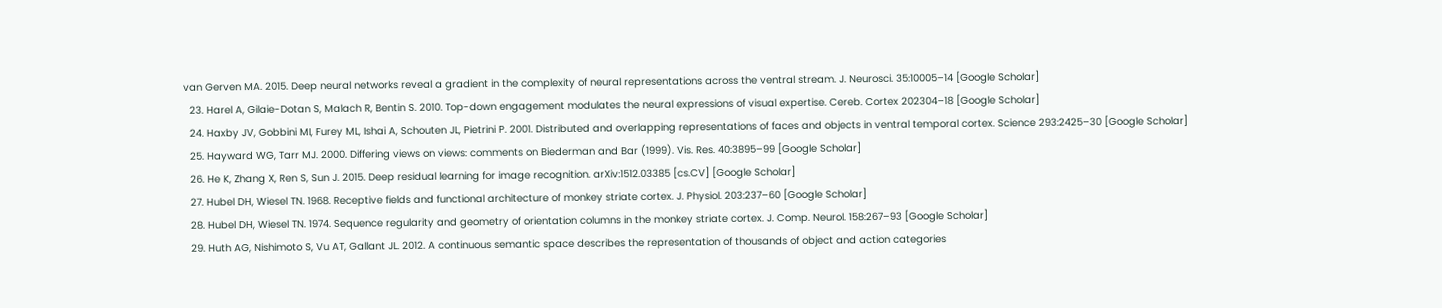van Gerven MA. 2015. Deep neural networks reveal a gradient in the complexity of neural representations across the ventral stream. J. Neurosci. 35:10005–14 [Google Scholar]
  23. Harel A, Gilaie-Dotan S, Malach R, Bentin S. 2010. Top-down engagement modulates the neural expressions of visual expertise. Cereb. Cortex 202304–18 [Google Scholar]
  24. Haxby JV, Gobbini MI, Furey ML, Ishai A, Schouten JL, Pietrini P. 2001. Distributed and overlapping representations of faces and objects in ventral temporal cortex. Science 293:2425–30 [Google Scholar]
  25. Hayward WG, Tarr MJ. 2000. Differing views on views: comments on Biederman and Bar (1999). Vis. Res. 40:3895–99 [Google Scholar]
  26. He K, Zhang X, Ren S, Sun J. 2015. Deep residual learning for image recognition. arXiv:1512.03385 [cs.CV] [Google Scholar]
  27. Hubel DH, Wiesel TN. 1968. Receptive fields and functional architecture of monkey striate cortex. J. Physiol. 203:237–60 [Google Scholar]
  28. Hubel DH, Wiesel TN. 1974. Sequence regularity and geometry of orientation columns in the monkey striate cortex. J. Comp. Neurol. 158:267–93 [Google Scholar]
  29. Huth AG, Nishimoto S, Vu AT, Gallant JL. 2012. A continuous semantic space describes the representation of thousands of object and action categories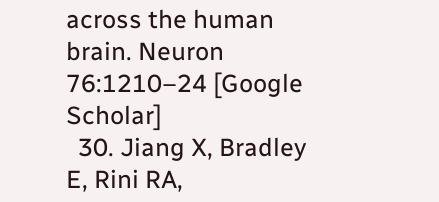across the human brain. Neuron 76:1210–24 [Google Scholar]
  30. Jiang X, Bradley E, Rini RA,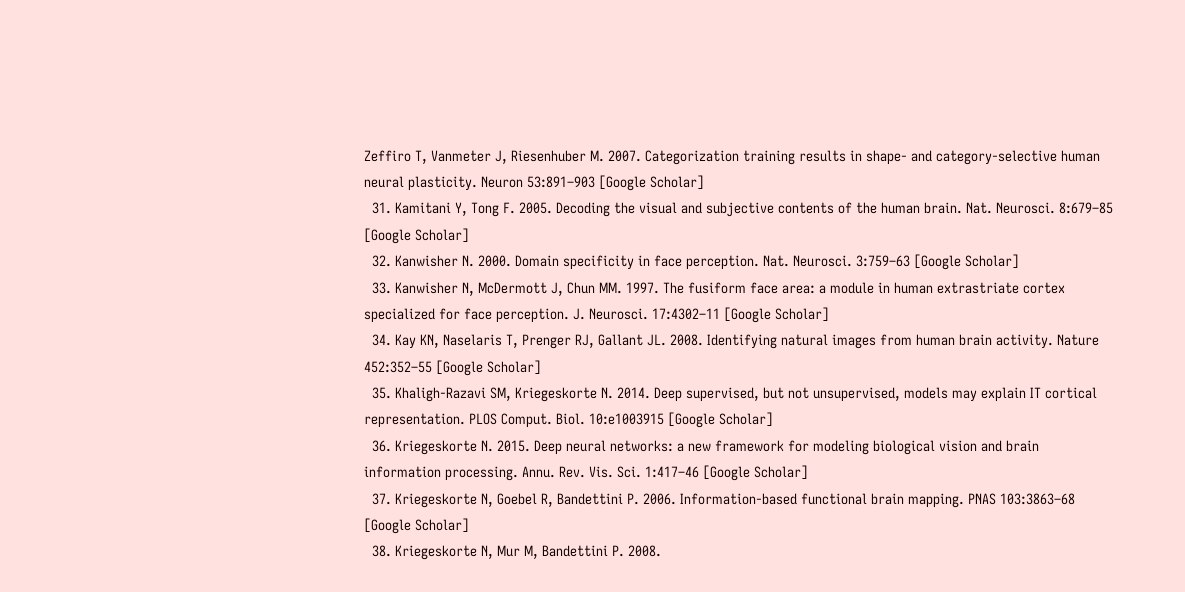Zeffiro T, Vanmeter J, Riesenhuber M. 2007. Categorization training results in shape- and category-selective human neural plasticity. Neuron 53:891–903 [Google Scholar]
  31. Kamitani Y, Tong F. 2005. Decoding the visual and subjective contents of the human brain. Nat. Neurosci. 8:679–85 [Google Scholar]
  32. Kanwisher N. 2000. Domain specificity in face perception. Nat. Neurosci. 3:759–63 [Google Scholar]
  33. Kanwisher N, McDermott J, Chun MM. 1997. The fusiform face area: a module in human extrastriate cortex specialized for face perception. J. Neurosci. 17:4302–11 [Google Scholar]
  34. Kay KN, Naselaris T, Prenger RJ, Gallant JL. 2008. Identifying natural images from human brain activity. Nature 452:352–55 [Google Scholar]
  35. Khaligh-Razavi SM, Kriegeskorte N. 2014. Deep supervised, but not unsupervised, models may explain IT cortical representation. PLOS Comput. Biol. 10:e1003915 [Google Scholar]
  36. Kriegeskorte N. 2015. Deep neural networks: a new framework for modeling biological vision and brain information processing. Annu. Rev. Vis. Sci. 1:417–46 [Google Scholar]
  37. Kriegeskorte N, Goebel R, Bandettini P. 2006. Information-based functional brain mapping. PNAS 103:3863–68 [Google Scholar]
  38. Kriegeskorte N, Mur M, Bandettini P. 2008.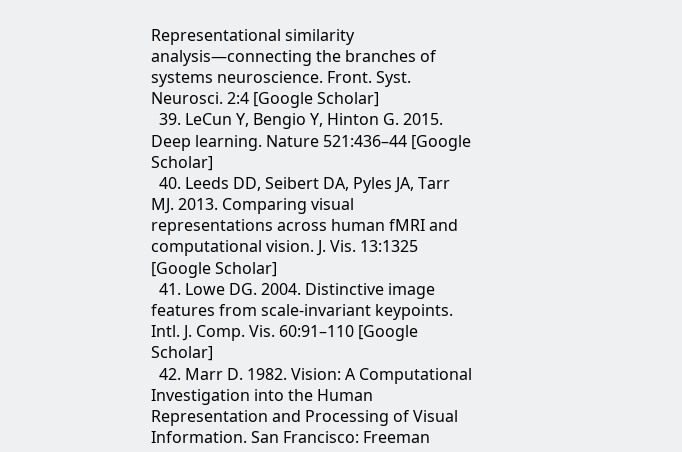Representational similarity analysis—connecting the branches of systems neuroscience. Front. Syst. Neurosci. 2:4 [Google Scholar]
  39. LeCun Y, Bengio Y, Hinton G. 2015. Deep learning. Nature 521:436–44 [Google Scholar]
  40. Leeds DD, Seibert DA, Pyles JA, Tarr MJ. 2013. Comparing visual representations across human fMRI and computational vision. J. Vis. 13:1325 [Google Scholar]
  41. Lowe DG. 2004. Distinctive image features from scale-invariant keypoints. Intl. J. Comp. Vis. 60:91–110 [Google Scholar]
  42. Marr D. 1982. Vision: A Computational Investigation into the Human Representation and Processing of Visual Information. San Francisco: Freeman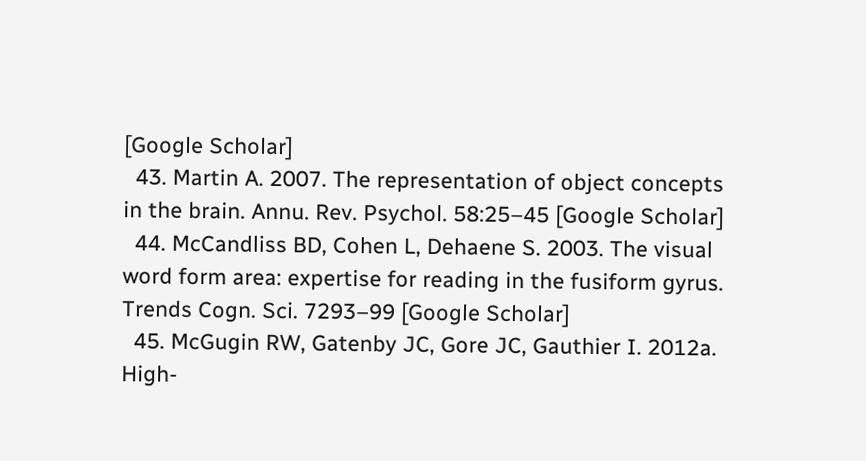[Google Scholar]
  43. Martin A. 2007. The representation of object concepts in the brain. Annu. Rev. Psychol. 58:25–45 [Google Scholar]
  44. McCandliss BD, Cohen L, Dehaene S. 2003. The visual word form area: expertise for reading in the fusiform gyrus. Trends Cogn. Sci. 7293–99 [Google Scholar]
  45. McGugin RW, Gatenby JC, Gore JC, Gauthier I. 2012a. High-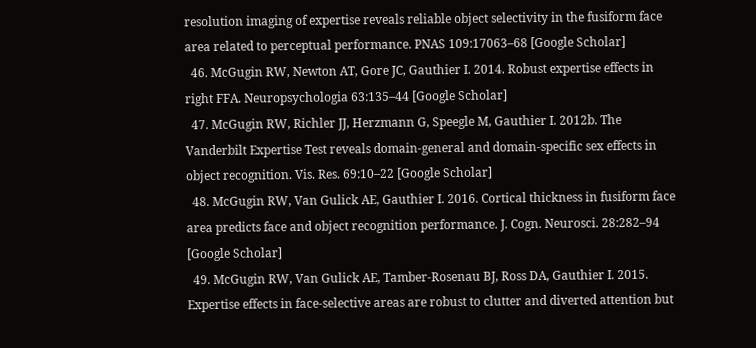resolution imaging of expertise reveals reliable object selectivity in the fusiform face area related to perceptual performance. PNAS 109:17063–68 [Google Scholar]
  46. McGugin RW, Newton AT, Gore JC, Gauthier I. 2014. Robust expertise effects in right FFA. Neuropsychologia 63:135–44 [Google Scholar]
  47. McGugin RW, Richler JJ, Herzmann G, Speegle M, Gauthier I. 2012b. The Vanderbilt Expertise Test reveals domain-general and domain-specific sex effects in object recognition. Vis. Res. 69:10–22 [Google Scholar]
  48. McGugin RW, Van Gulick AE, Gauthier I. 2016. Cortical thickness in fusiform face area predicts face and object recognition performance. J. Cogn. Neurosci. 28:282–94 [Google Scholar]
  49. McGugin RW, Van Gulick AE, Tamber-Rosenau BJ, Ross DA, Gauthier I. 2015. Expertise effects in face-selective areas are robust to clutter and diverted attention but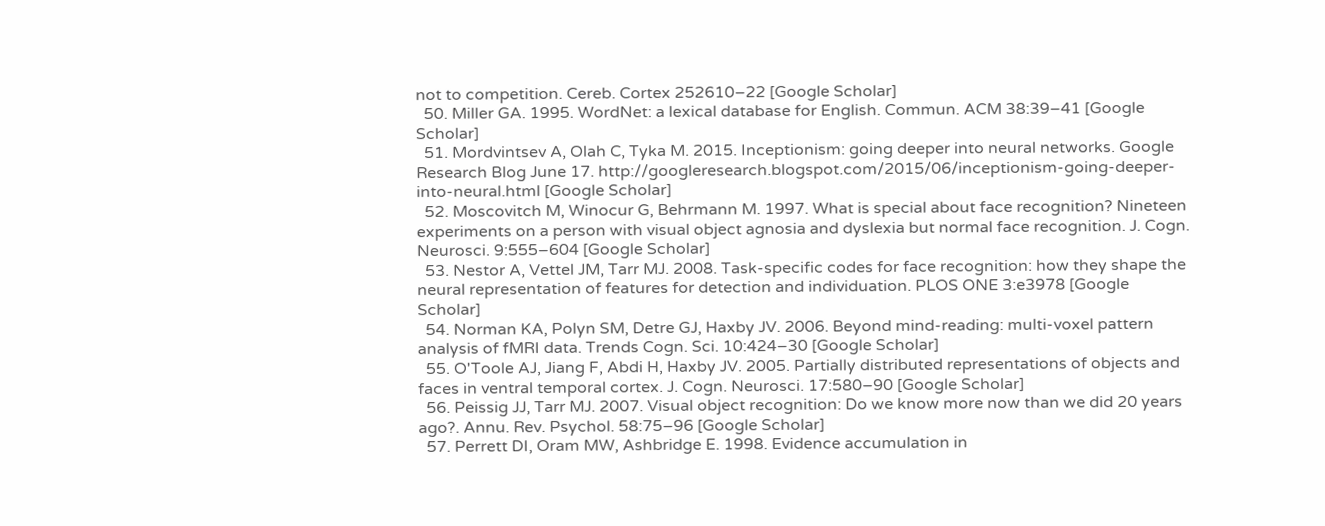not to competition. Cereb. Cortex 252610–22 [Google Scholar]
  50. Miller GA. 1995. WordNet: a lexical database for English. Commun. ACM 38:39–41 [Google Scholar]
  51. Mordvintsev A, Olah C, Tyka M. 2015. Inceptionism: going deeper into neural networks. Google Research Blog June 17. http://googleresearch.blogspot.com/2015/06/inceptionism-going-deeper-into-neural.html [Google Scholar]
  52. Moscovitch M, Winocur G, Behrmann M. 1997. What is special about face recognition? Nineteen experiments on a person with visual object agnosia and dyslexia but normal face recognition. J. Cogn. Neurosci. 9:555–604 [Google Scholar]
  53. Nestor A, Vettel JM, Tarr MJ. 2008. Task-specific codes for face recognition: how they shape the neural representation of features for detection and individuation. PLOS ONE 3:e3978 [Google Scholar]
  54. Norman KA, Polyn SM, Detre GJ, Haxby JV. 2006. Beyond mind-reading: multi-voxel pattern analysis of fMRI data. Trends Cogn. Sci. 10:424–30 [Google Scholar]
  55. O'Toole AJ, Jiang F, Abdi H, Haxby JV. 2005. Partially distributed representations of objects and faces in ventral temporal cortex. J. Cogn. Neurosci. 17:580–90 [Google Scholar]
  56. Peissig JJ, Tarr MJ. 2007. Visual object recognition: Do we know more now than we did 20 years ago?. Annu. Rev. Psychol. 58:75–96 [Google Scholar]
  57. Perrett DI, Oram MW, Ashbridge E. 1998. Evidence accumulation in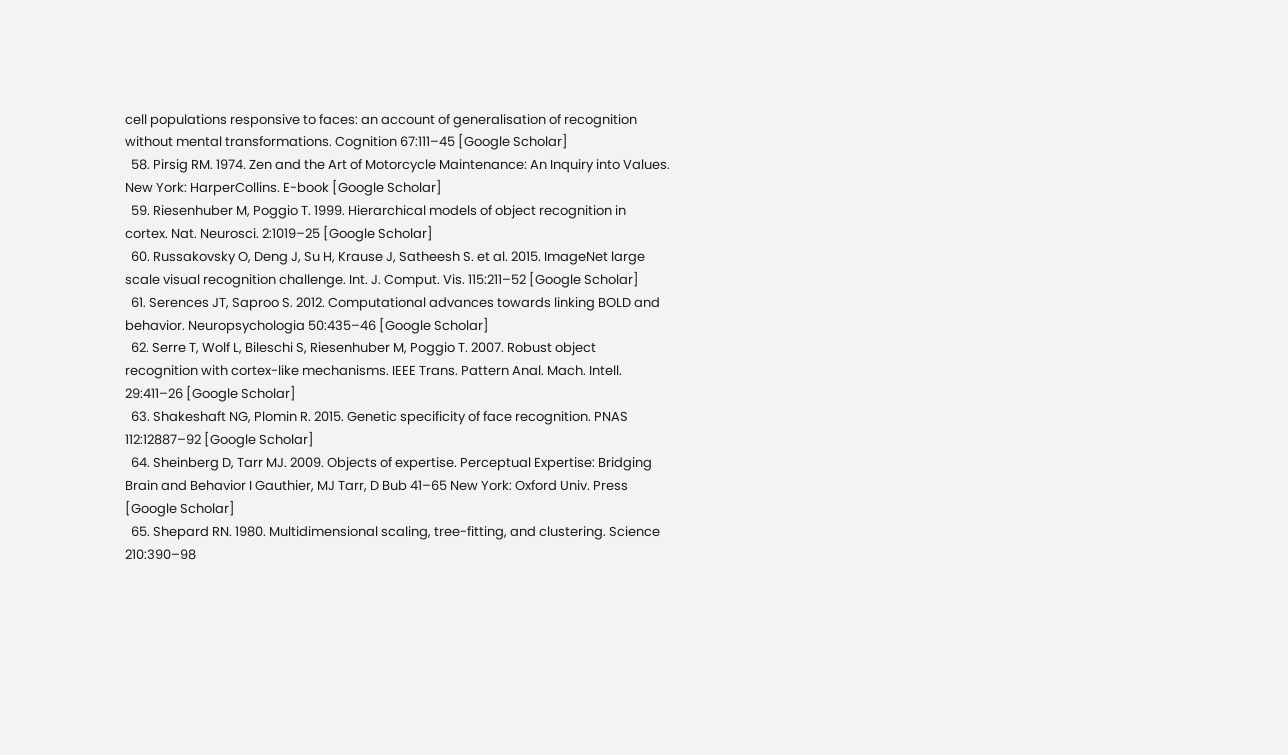cell populations responsive to faces: an account of generalisation of recognition without mental transformations. Cognition 67:111–45 [Google Scholar]
  58. Pirsig RM. 1974. Zen and the Art of Motorcycle Maintenance: An Inquiry into Values. New York: HarperCollins. E-book [Google Scholar]
  59. Riesenhuber M, Poggio T. 1999. Hierarchical models of object recognition in cortex. Nat. Neurosci. 2:1019–25 [Google Scholar]
  60. Russakovsky O, Deng J, Su H, Krause J, Satheesh S. et al. 2015. ImageNet large scale visual recognition challenge. Int. J. Comput. Vis. 115:211–52 [Google Scholar]
  61. Serences JT, Saproo S. 2012. Computational advances towards linking BOLD and behavior. Neuropsychologia 50:435–46 [Google Scholar]
  62. Serre T, Wolf L, Bileschi S, Riesenhuber M, Poggio T. 2007. Robust object recognition with cortex-like mechanisms. IEEE Trans. Pattern Anal. Mach. Intell. 29:411–26 [Google Scholar]
  63. Shakeshaft NG, Plomin R. 2015. Genetic specificity of face recognition. PNAS 112:12887–92 [Google Scholar]
  64. Sheinberg D, Tarr MJ. 2009. Objects of expertise. Perceptual Expertise: Bridging Brain and Behavior I Gauthier, MJ Tarr, D Bub 41–65 New York: Oxford Univ. Press [Google Scholar]
  65. Shepard RN. 1980. Multidimensional scaling, tree-fitting, and clustering. Science 210:390–98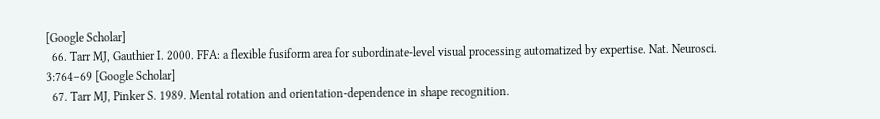[Google Scholar]
  66. Tarr MJ, Gauthier I. 2000. FFA: a flexible fusiform area for subordinate-level visual processing automatized by expertise. Nat. Neurosci. 3:764–69 [Google Scholar]
  67. Tarr MJ, Pinker S. 1989. Mental rotation and orientation-dependence in shape recognition.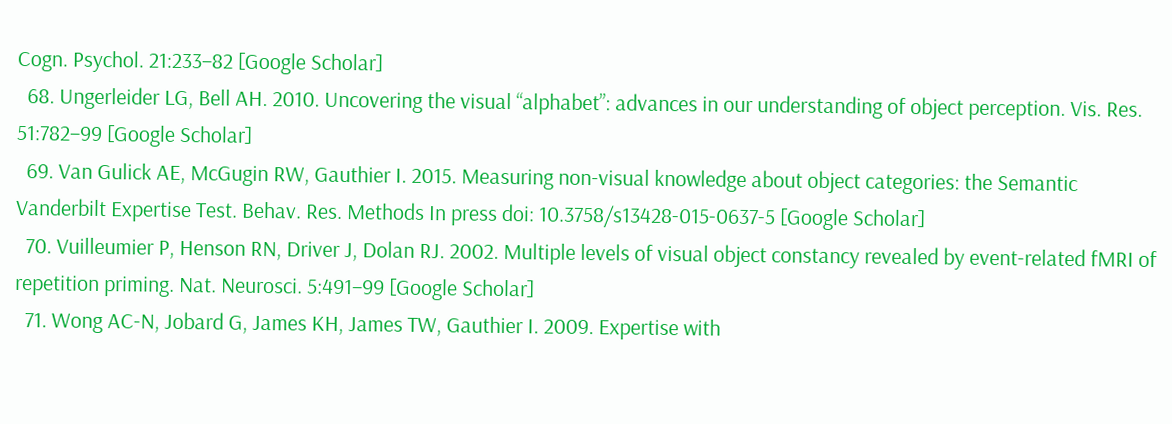Cogn. Psychol. 21:233–82 [Google Scholar]
  68. Ungerleider LG, Bell AH. 2010. Uncovering the visual “alphabet”: advances in our understanding of object perception. Vis. Res. 51:782–99 [Google Scholar]
  69. Van Gulick AE, McGugin RW, Gauthier I. 2015. Measuring non-visual knowledge about object categories: the Semantic Vanderbilt Expertise Test. Behav. Res. Methods In press doi: 10.3758/s13428-015-0637-5 [Google Scholar]
  70. Vuilleumier P, Henson RN, Driver J, Dolan RJ. 2002. Multiple levels of visual object constancy revealed by event-related fMRI of repetition priming. Nat. Neurosci. 5:491–99 [Google Scholar]
  71. Wong AC-N, Jobard G, James KH, James TW, Gauthier I. 2009. Expertise with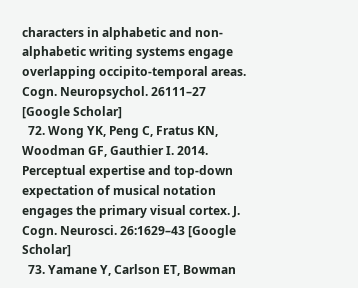characters in alphabetic and non-alphabetic writing systems engage overlapping occipito-temporal areas. Cogn. Neuropsychol. 26111–27 [Google Scholar]
  72. Wong YK, Peng C, Fratus KN, Woodman GF, Gauthier I. 2014. Perceptual expertise and top-down expectation of musical notation engages the primary visual cortex. J. Cogn. Neurosci. 26:1629–43 [Google Scholar]
  73. Yamane Y, Carlson ET, Bowman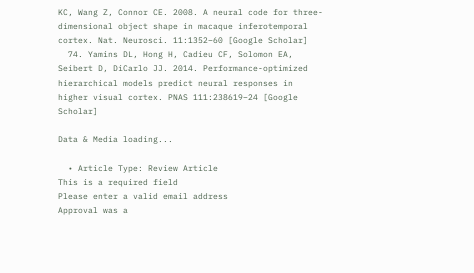KC, Wang Z, Connor CE. 2008. A neural code for three-dimensional object shape in macaque inferotemporal cortex. Nat. Neurosci. 11:1352–60 [Google Scholar]
  74. Yamins DL, Hong H, Cadieu CF, Solomon EA, Seibert D, DiCarlo JJ. 2014. Performance-optimized hierarchical models predict neural responses in higher visual cortex. PNAS 111:238619–24 [Google Scholar]

Data & Media loading...

  • Article Type: Review Article
This is a required field
Please enter a valid email address
Approval was a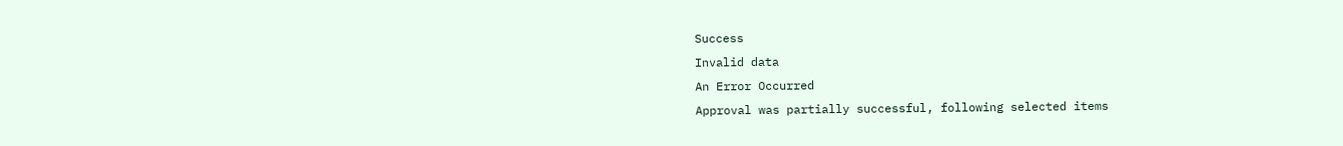Success
Invalid data
An Error Occurred
Approval was partially successful, following selected items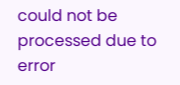could not be processed due to error